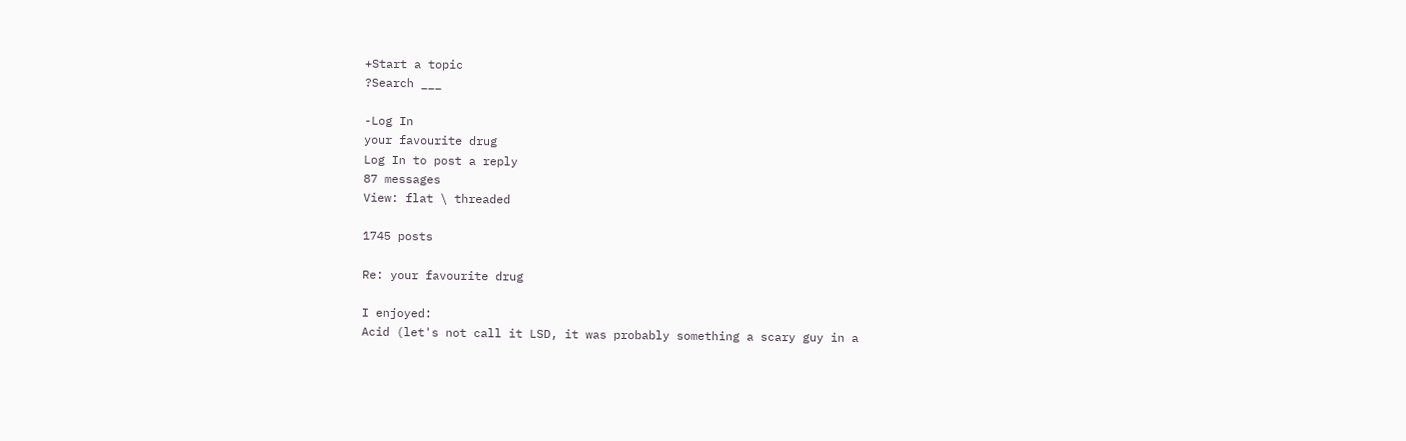+Start a topic
?Search ___

-Log In
your favourite drug
Log In to post a reply
87 messages
View: flat \ threaded

1745 posts

Re: your favourite drug

I enjoyed:
Acid (let's not call it LSD, it was probably something a scary guy in a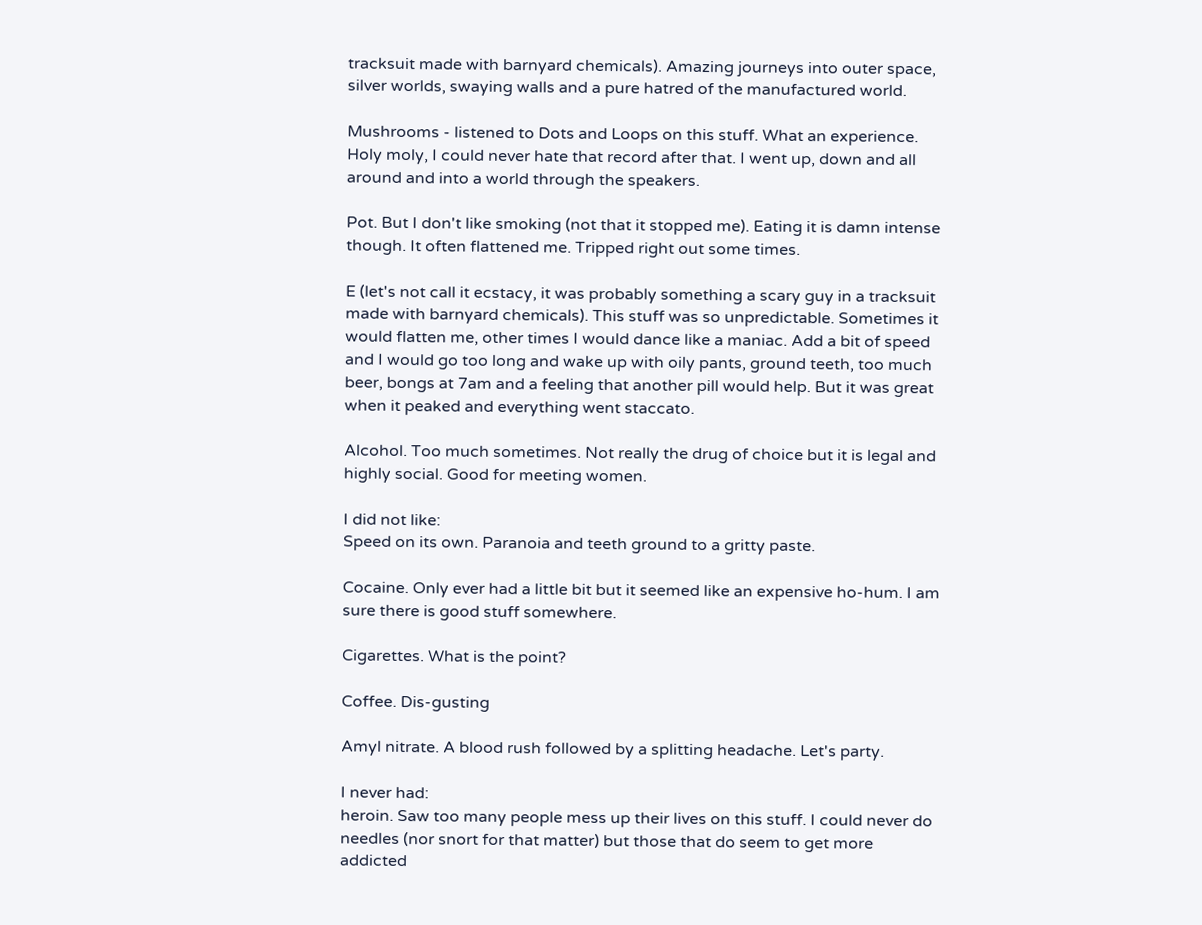tracksuit made with barnyard chemicals). Amazing journeys into outer space, silver worlds, swaying walls and a pure hatred of the manufactured world.

Mushrooms - listened to Dots and Loops on this stuff. What an experience. Holy moly, I could never hate that record after that. I went up, down and all around and into a world through the speakers.

Pot. But I don't like smoking (not that it stopped me). Eating it is damn intense though. It often flattened me. Tripped right out some times.

E (let's not call it ecstacy, it was probably something a scary guy in a tracksuit made with barnyard chemicals). This stuff was so unpredictable. Sometimes it would flatten me, other times I would dance like a maniac. Add a bit of speed and I would go too long and wake up with oily pants, ground teeth, too much beer, bongs at 7am and a feeling that another pill would help. But it was great when it peaked and everything went staccato.

Alcohol. Too much sometimes. Not really the drug of choice but it is legal and highly social. Good for meeting women.

I did not like:
Speed on its own. Paranoia and teeth ground to a gritty paste.

Cocaine. Only ever had a little bit but it seemed like an expensive ho-hum. I am sure there is good stuff somewhere.

Cigarettes. What is the point?

Coffee. Dis-gusting

Amyl nitrate. A blood rush followed by a splitting headache. Let's party.

I never had:
heroin. Saw too many people mess up their lives on this stuff. I could never do needles (nor snort for that matter) but those that do seem to get more addicted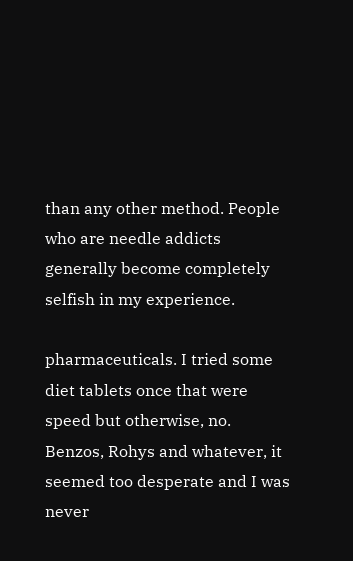than any other method. People who are needle addicts generally become completely selfish in my experience.

pharmaceuticals. I tried some diet tablets once that were speed but otherwise, no. Benzos, Rohys and whatever, it seemed too desperate and I was never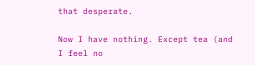that desperate.

Now I have nothing. Except tea (and I feel no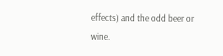effects) and the odd beer or wine.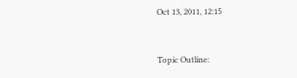Oct 13, 2011, 12:15


Topic Outline: